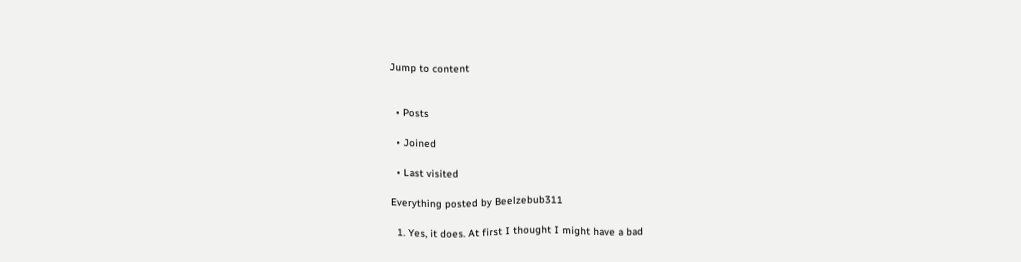Jump to content


  • Posts

  • Joined

  • Last visited

Everything posted by Beelzebub311

  1. Yes, it does. At first I thought I might have a bad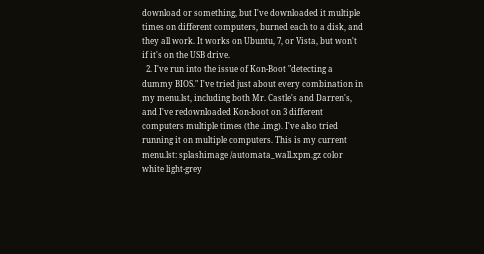download or something, but I've downloaded it multiple times on different computers, burned each to a disk, and they all work. It works on Ubuntu, 7, or Vista, but won't if it's on the USB drive.
  2. I've run into the issue of Kon-Boot "detecting a dummy BIOS." I've tried just about every combination in my menu.lst, including both Mr. Castle's and Darren's, and I've redownloaded Kon-boot on 3 different computers multiple times (the .img). I've also tried running it on multiple computers. This is my current menu.lst: splashimage /automata_wall.xpm.gz color white light-grey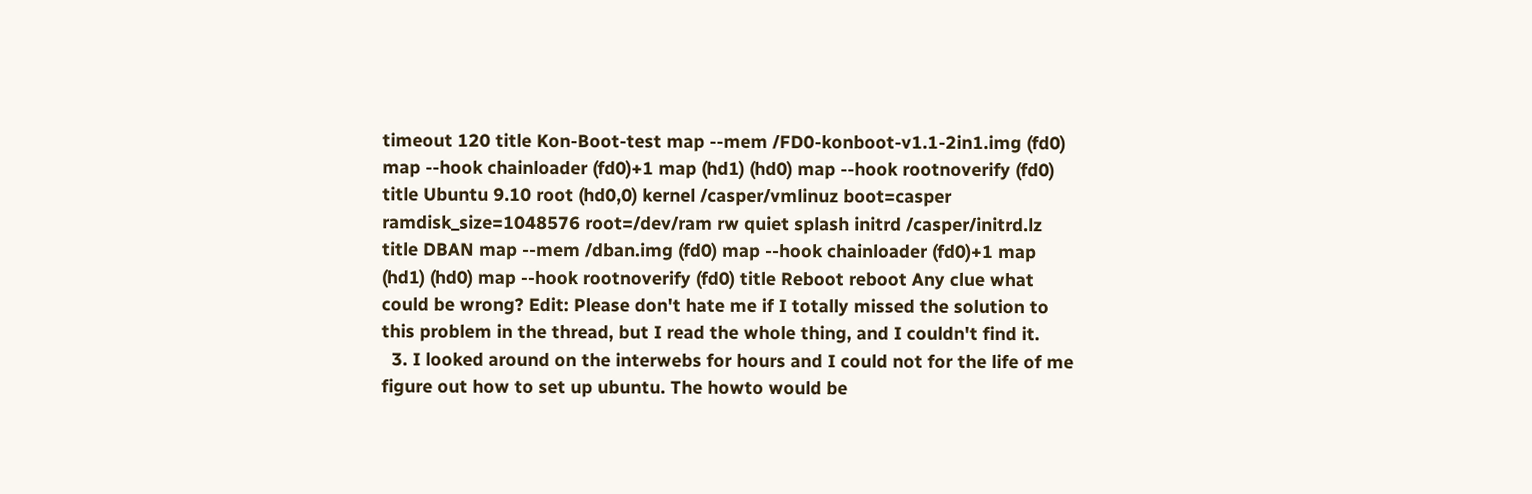timeout 120 title Kon-Boot-test map --mem /FD0-konboot-v1.1-2in1.img (fd0) map --hook chainloader (fd0)+1 map (hd1) (hd0) map --hook rootnoverify (fd0) title Ubuntu 9.10 root (hd0,0) kernel /casper/vmlinuz boot=casper ramdisk_size=1048576 root=/dev/ram rw quiet splash initrd /casper/initrd.lz title DBAN map --mem /dban.img (fd0) map --hook chainloader (fd0)+1 map (hd1) (hd0) map --hook rootnoverify (fd0) title Reboot reboot Any clue what could be wrong? Edit: Please don't hate me if I totally missed the solution to this problem in the thread, but I read the whole thing, and I couldn't find it.
  3. I looked around on the interwebs for hours and I could not for the life of me figure out how to set up ubuntu. The howto would be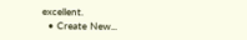excellent.
  • Create New...